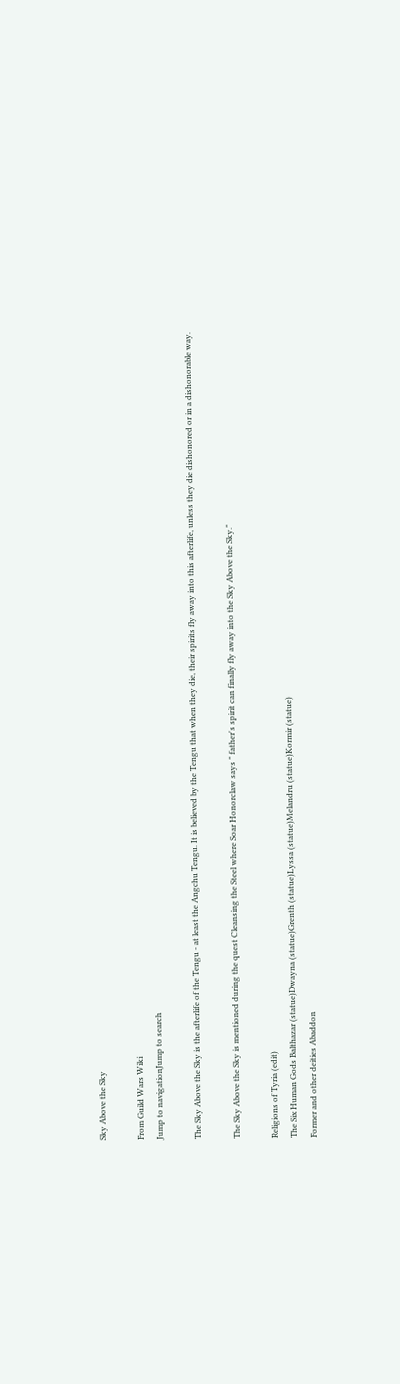Sky Above the Sky

From Guild Wars Wiki
Jump to navigationJump to search

The Sky Above the Sky is the afterlife of the Tengu - at least the Angchu Tengu. It is believed by the Tengu that when they die, their spirits fly away into this afterlife, unless they die dishonored or in a dishonorable way.

The Sky Above the Sky is mentioned during the quest Cleansing the Steel where Soar Honorclaw says " father's spirit can finally fly away into the Sky Above the Sky."

Religions of Tyria (edit)
The Six Human Gods Balthazar (statue)Dwayna (statue)Grenth (statue)Lyssa (statue)Melandru (statue)Kormir (statue)
Former and other deities Abaddon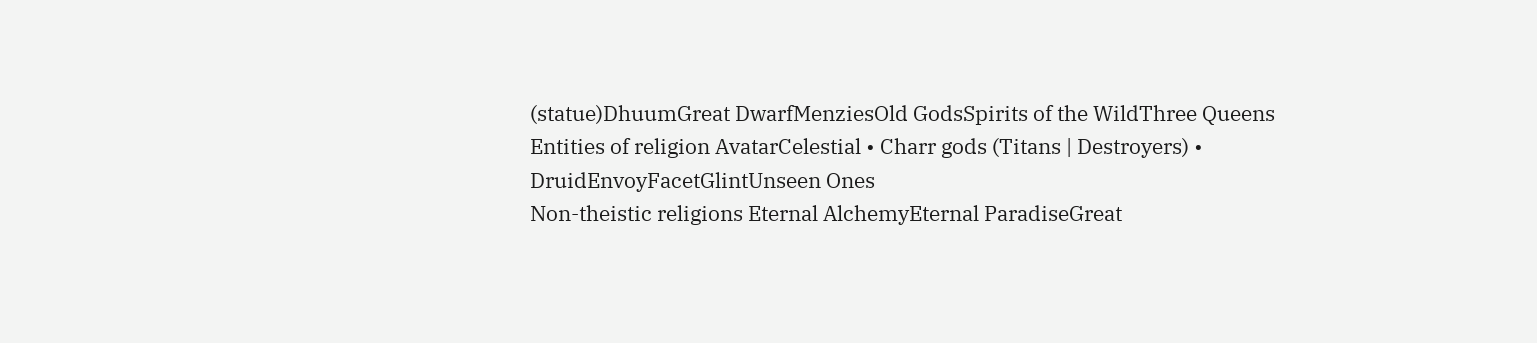(statue)DhuumGreat DwarfMenziesOld GodsSpirits of the WildThree Queens
Entities of religion AvatarCelestial • Charr gods (Titans | Destroyers) • DruidEnvoyFacetGlintUnseen Ones
Non-theistic religions Eternal AlchemyEternal ParadiseGreat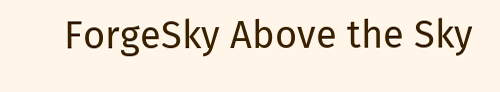ForgeSky Above the Sky